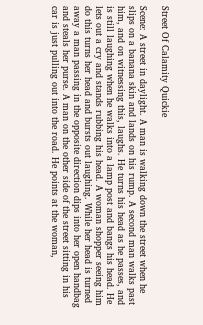Street Of Calamity Quickie

Scene: A street in daylight. A man is walking down the street when he slips on a banana skin and lands on his rump. A second man walks past him, and on witnessing this, laughs. He turns his head as he passes, and is still laughing when he walks into a lamp post and bangs his head. He lets out a cry and stands rubbing his head. A woman shopper seeing him do this turns her head and bursts out laughing. While her head is turned away a man passing in the opposite direction dips into her open handbag and steals her purse. A man on the other side of the street sitting in his car is just pulling out into the road. He points at the woman,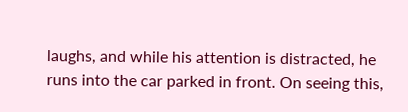laughs, and while his attention is distracted, he runs into the car parked in front. On seeing this,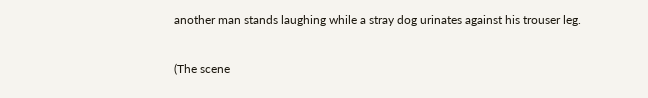another man stands laughing while a stray dog urinates against his trouser leg.

(The scene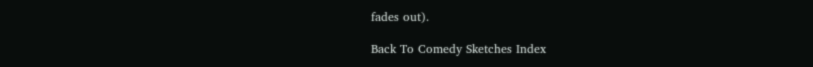fades out).

Back To Comedy Sketches Index